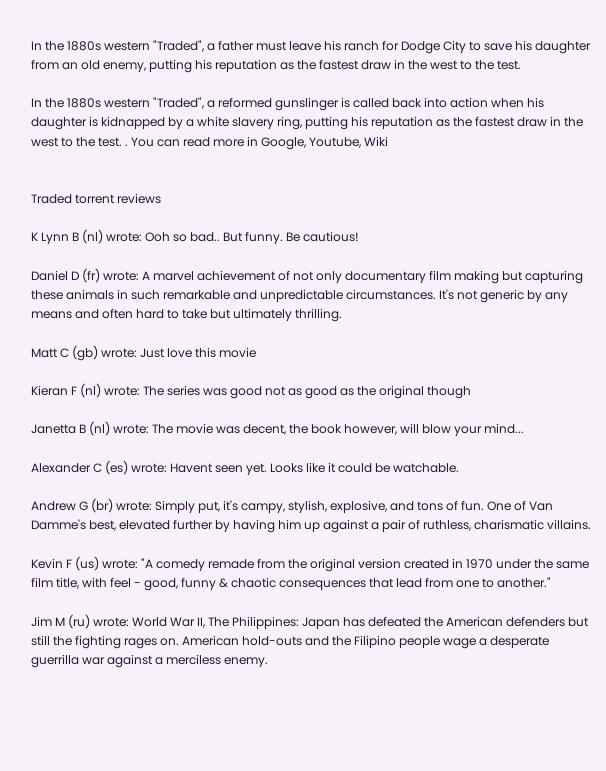In the 1880s western "Traded", a father must leave his ranch for Dodge City to save his daughter from an old enemy, putting his reputation as the fastest draw in the west to the test.

In the 1880s western "Traded", a reformed gunslinger is called back into action when his daughter is kidnapped by a white slavery ring, putting his reputation as the fastest draw in the west to the test. . You can read more in Google, Youtube, Wiki


Traded torrent reviews

K Lynn B (nl) wrote: Ooh so bad.. But funny. Be cautious!

Daniel D (fr) wrote: A marvel achievement of not only documentary film making but capturing these animals in such remarkable and unpredictable circumstances. It's not generic by any means and often hard to take but ultimately thrilling.

Matt C (gb) wrote: Just love this movie

Kieran F (nl) wrote: The series was good not as good as the original though

Janetta B (nl) wrote: The movie was decent, the book however, will blow your mind...

Alexander C (es) wrote: Havent seen yet. Looks like it could be watchable.

Andrew G (br) wrote: Simply put, it's campy, stylish, explosive, and tons of fun. One of Van Damme's best, elevated further by having him up against a pair of ruthless, charismatic villains.

Kevin F (us) wrote: "A comedy remade from the original version created in 1970 under the same film title, with feel - good, funny & chaotic consequences that lead from one to another."

Jim M (ru) wrote: World War II, The Philippines: Japan has defeated the American defenders but still the fighting rages on. American hold-outs and the Filipino people wage a desperate guerrilla war against a merciless enemy.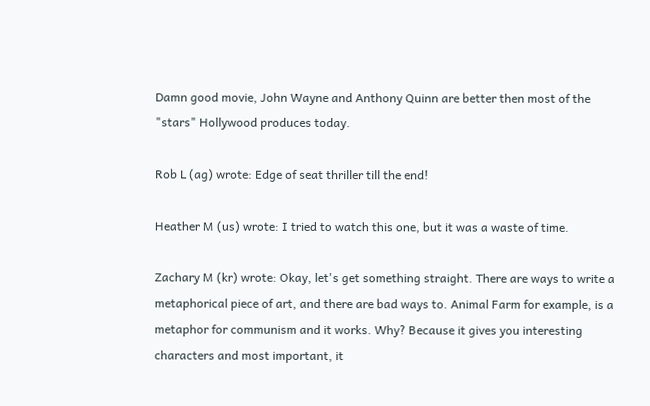Damn good movie, John Wayne and Anthony Quinn are better then most of the "stars" Hollywood produces today.

Rob L (ag) wrote: Edge of seat thriller till the end!

Heather M (us) wrote: I tried to watch this one, but it was a waste of time.

Zachary M (kr) wrote: Okay, let's get something straight. There are ways to write a metaphorical piece of art, and there are bad ways to. Animal Farm for example, is a metaphor for communism and it works. Why? Because it gives you interesting characters and most important, it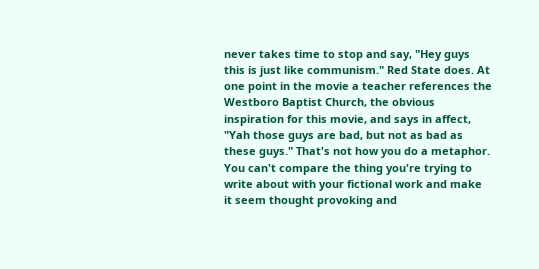never takes time to stop and say, "Hey guys this is just like communism." Red State does. At one point in the movie a teacher references the Westboro Baptist Church, the obvious inspiration for this movie, and says in affect, "Yah those guys are bad, but not as bad as these guys." That's not how you do a metaphor. You can't compare the thing you're trying to write about with your fictional work and make it seem thought provoking and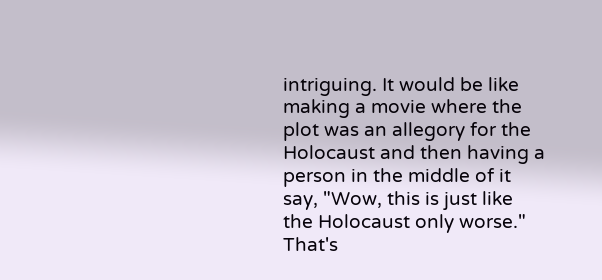intriguing. It would be like making a movie where the plot was an allegory for the Holocaust and then having a person in the middle of it say, "Wow, this is just like the Holocaust only worse." That's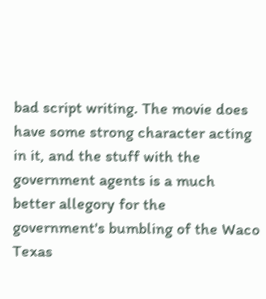bad script writing. The movie does have some strong character acting in it, and the stuff with the government agents is a much better allegory for the government's bumbling of the Waco Texas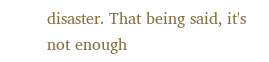disaster. That being said, it's not enough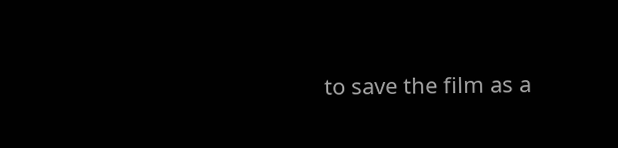to save the film as a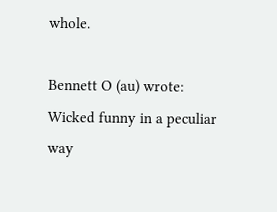whole.

Bennett O (au) wrote: Wicked funny in a peculiar way